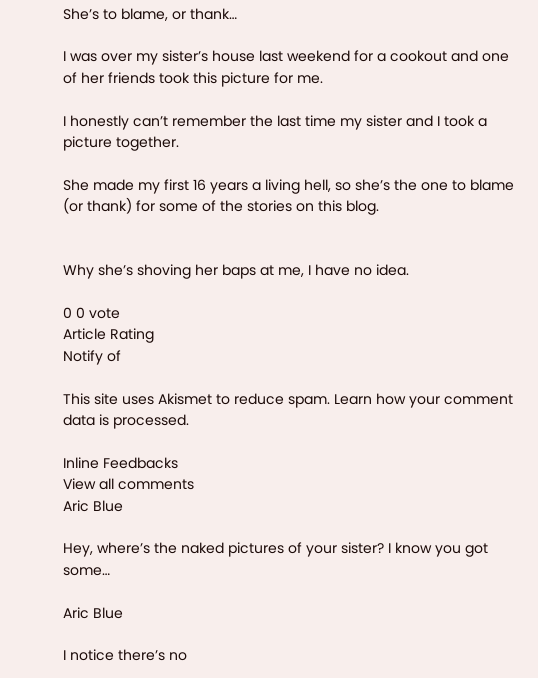She’s to blame, or thank…

I was over my sister’s house last weekend for a cookout and one of her friends took this picture for me.

I honestly can’t remember the last time my sister and I took a picture together.

She made my first 16 years a living hell, so she’s the one to blame (or thank) for some of the stories on this blog.


Why she’s shoving her baps at me, I have no idea.

0 0 vote
Article Rating
Notify of

This site uses Akismet to reduce spam. Learn how your comment data is processed.

Inline Feedbacks
View all comments
Aric Blue

Hey, where’s the naked pictures of your sister? I know you got some…

Aric Blue

I notice there’s no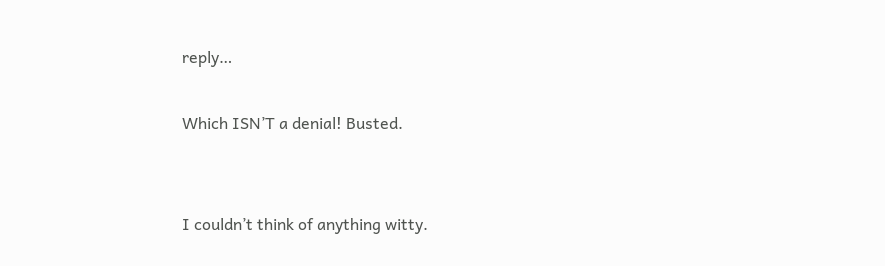reply…

Which ISN’T a denial! Busted.


I couldn’t think of anything witty.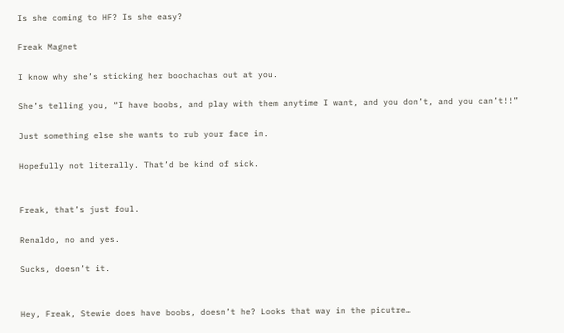Is she coming to HF? Is she easy?

Freak Magnet

I know why she’s sticking her boochachas out at you.

She’s telling you, “I have boobs, and play with them anytime I want, and you don’t, and you can’t!!”

Just something else she wants to rub your face in.

Hopefully not literally. That’d be kind of sick.


Freak, that’s just foul.

Renaldo, no and yes.

Sucks, doesn’t it.


Hey, Freak, Stewie does have boobs, doesn’t he? Looks that way in the picutre…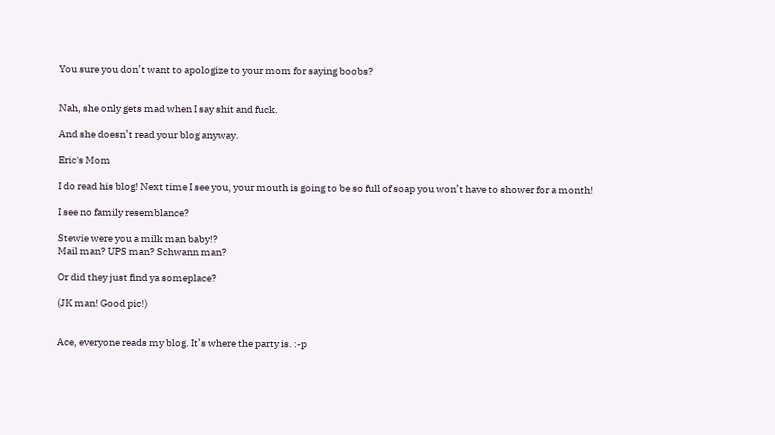You sure you don’t want to apologize to your mom for saying boobs?


Nah, she only gets mad when I say shit and fuck.

And she doesn’t read your blog anyway.

Eric's Mom

I do read his blog! Next time I see you, your mouth is going to be so full of soap you won’t have to shower for a month!

I see no family resemblance?

Stewie were you a milk man baby!?
Mail man? UPS man? Schwann man?

Or did they just find ya someplace?

(JK man! Good pic!)


Ace, everyone reads my blog. It’s where the party is. :-p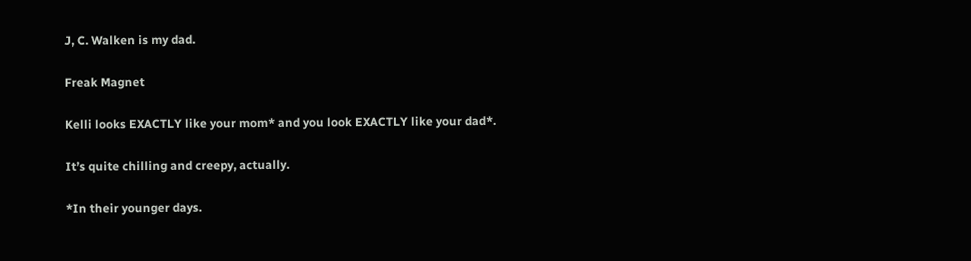J, C. Walken is my dad.

Freak Magnet

Kelli looks EXACTLY like your mom* and you look EXACTLY like your dad*.

It’s quite chilling and creepy, actually.

*In their younger days.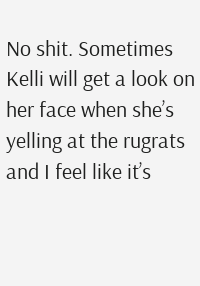No shit. Sometimes Kelli will get a look on her face when she’s yelling at the rugrats and I feel like it’s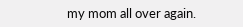my mom all over again.